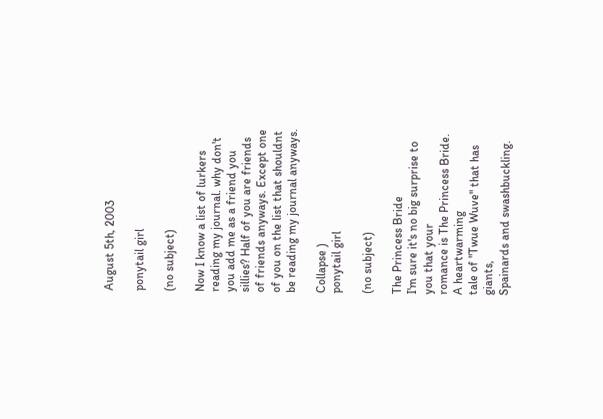August 5th, 2003

ponytail girl

(no subject)

Now I know a list of lurkers reading my journal. why don't you add me as a friend you sillies? Half of you are friends of friends anyways. Except one of you on the list that shouldnt be reading my journal anyways.

Collapse )
ponytail girl

(no subject)

The Princess Bride
I'm sure it's no big surprise to you that your
romance is The Princess Bride. A heartwarming
tale of "Twue Wuve" that has giants,
Spainards and swashbuckling.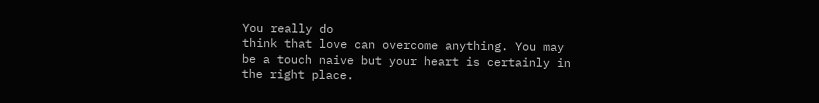You really do
think that love can overcome anything. You may
be a touch naive but your heart is certainly in
the right place.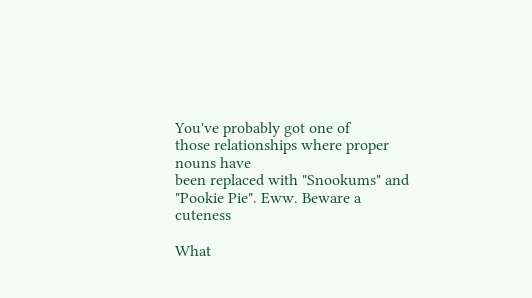You've probably got one of
those relationships where proper nouns have
been replaced with "Snookums" and
"Pookie Pie". Eww. Beware a cuteness

What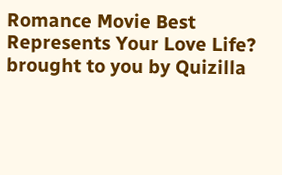Romance Movie Best Represents Your Love Life?
brought to you by Quizilla